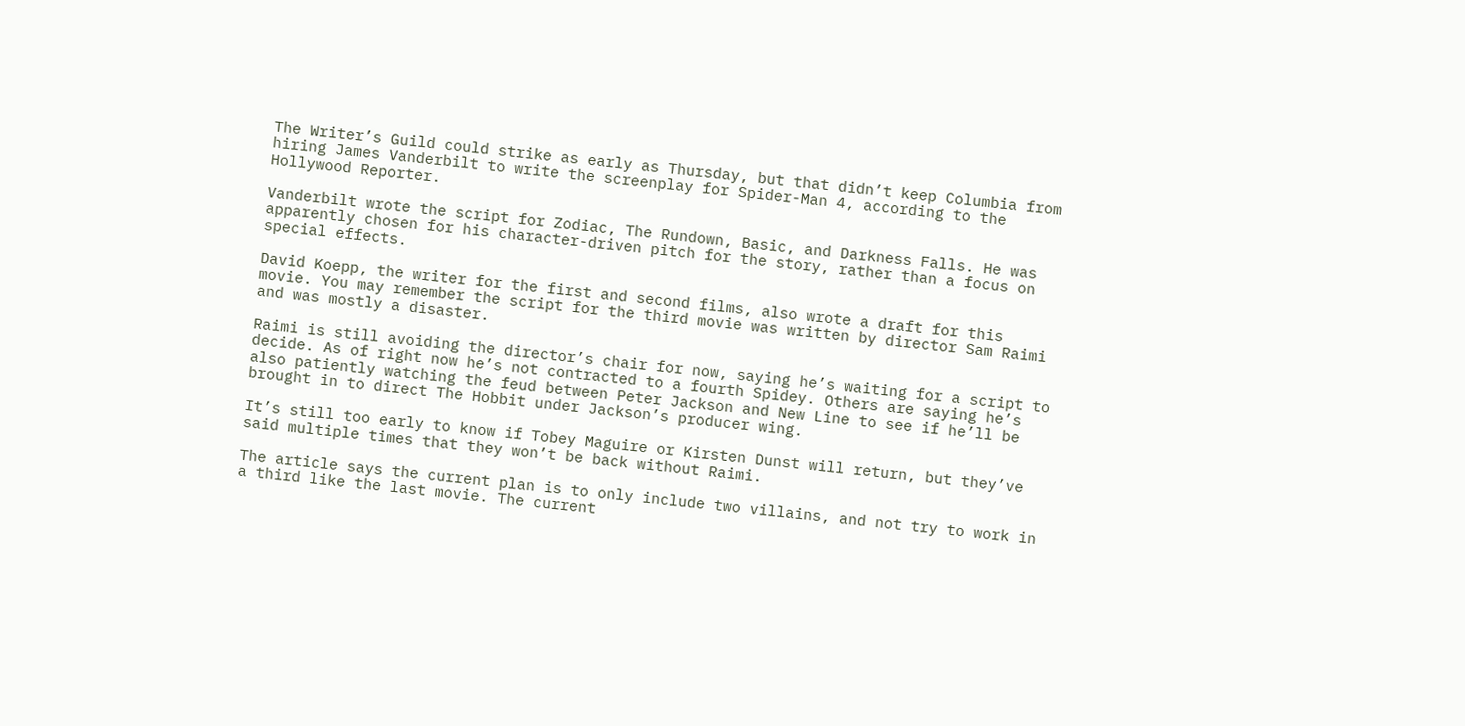The Writer’s Guild could strike as early as Thursday, but that didn’t keep Columbia from hiring James Vanderbilt to write the screenplay for Spider-Man 4, according to the Hollywood Reporter.

Vanderbilt wrote the script for Zodiac, The Rundown, Basic, and Darkness Falls. He was apparently chosen for his character-driven pitch for the story, rather than a focus on special effects.

David Koepp, the writer for the first and second films, also wrote a draft for this movie. You may remember the script for the third movie was written by director Sam Raimi and was mostly a disaster.

Raimi is still avoiding the director’s chair for now, saying he’s waiting for a script to decide. As of right now he’s not contracted to a fourth Spidey. Others are saying he’s also patiently watching the feud between Peter Jackson and New Line to see if he’ll be brought in to direct The Hobbit under Jackson’s producer wing.

It’s still too early to know if Tobey Maguire or Kirsten Dunst will return, but they’ve said multiple times that they won’t be back without Raimi.

The article says the current plan is to only include two villains, and not try to work in a third like the last movie. The current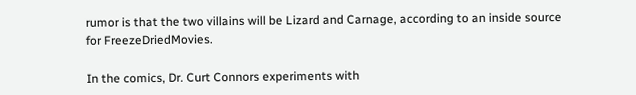rumor is that the two villains will be Lizard and Carnage, according to an inside source for FreezeDriedMovies.

In the comics, Dr. Curt Connors experiments with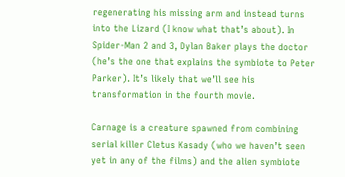regenerating his missing arm and instead turns into the Lizard (I know what that’s about). In Spider-Man 2 and 3, Dylan Baker plays the doctor (he’s the one that explains the symbiote to Peter Parker). It’s likely that we’ll see his transformation in the fourth movie.

Carnage is a creature spawned from combining serial killer Cletus Kasady (who we haven’t seen yet in any of the films) and the alien symbiote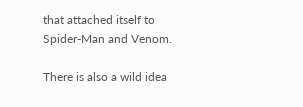that attached itself to Spider-Man and Venom.

There is also a wild idea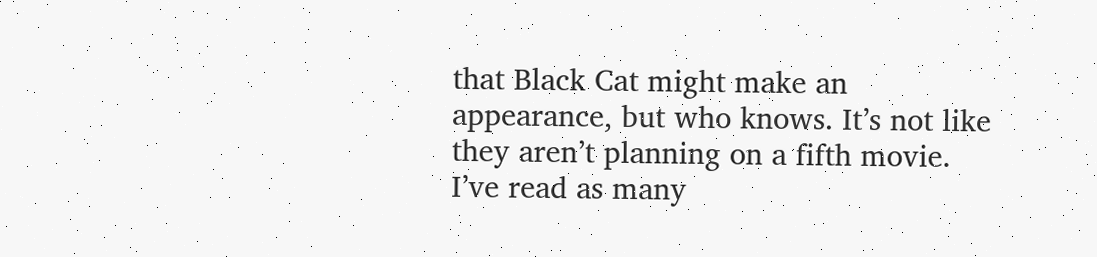that Black Cat might make an appearance, but who knows. It’s not like they aren’t planning on a fifth movie. I’ve read as many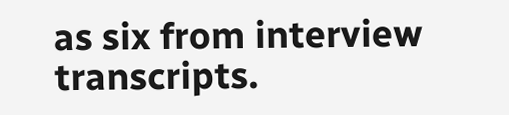as six from interview transcripts.